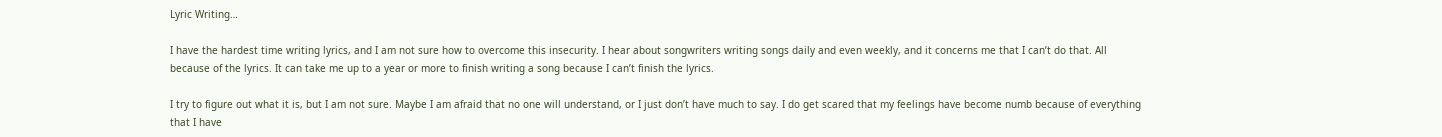Lyric Writing…

I have the hardest time writing lyrics, and I am not sure how to overcome this insecurity. I hear about songwriters writing songs daily and even weekly, and it concerns me that I can’t do that. All because of the lyrics. It can take me up to a year or more to finish writing a song because I can’t finish the lyrics.

I try to figure out what it is, but I am not sure. Maybe I am afraid that no one will understand, or I just don’t have much to say. I do get scared that my feelings have become numb because of everything that I have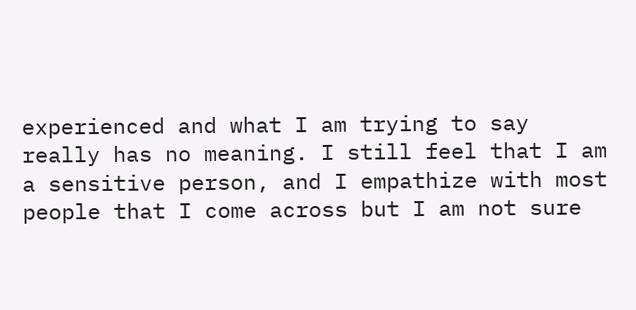experienced and what I am trying to say really has no meaning. I still feel that I am a sensitive person, and I empathize with most people that I come across but I am not sure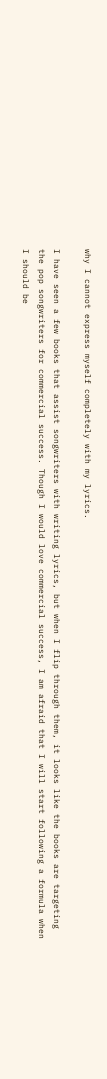why I cannot express myself completely with my lyrics.

I have seen a few books that assist songwriters with writing lyrics, but when I flip through them, it looks like the books are targeting the pop songwriters for commercial success. Though I would love commercial success, I am afraid that I will start following a formula when I should be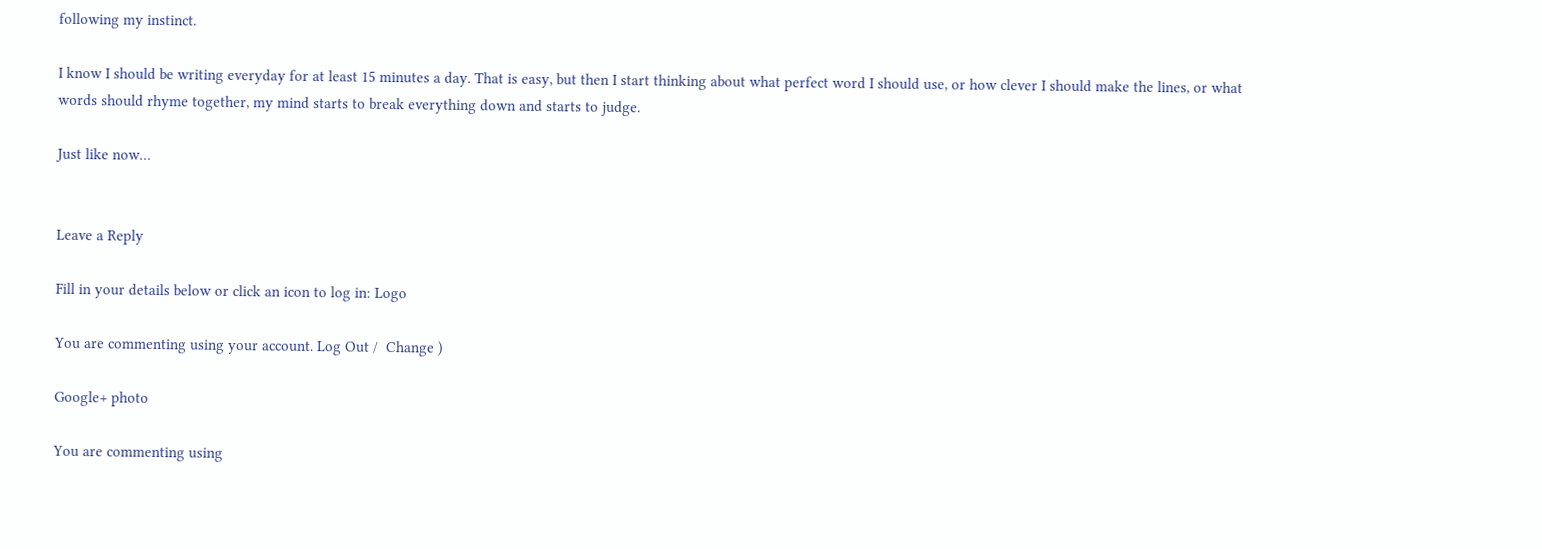following my instinct.

I know I should be writing everyday for at least 15 minutes a day. That is easy, but then I start thinking about what perfect word I should use, or how clever I should make the lines, or what words should rhyme together, my mind starts to break everything down and starts to judge.

Just like now…


Leave a Reply

Fill in your details below or click an icon to log in: Logo

You are commenting using your account. Log Out /  Change )

Google+ photo

You are commenting using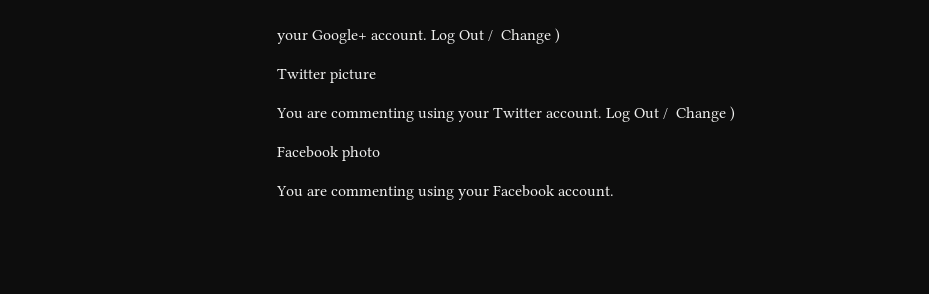your Google+ account. Log Out /  Change )

Twitter picture

You are commenting using your Twitter account. Log Out /  Change )

Facebook photo

You are commenting using your Facebook account.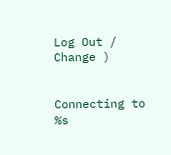Log Out /  Change )


Connecting to %s